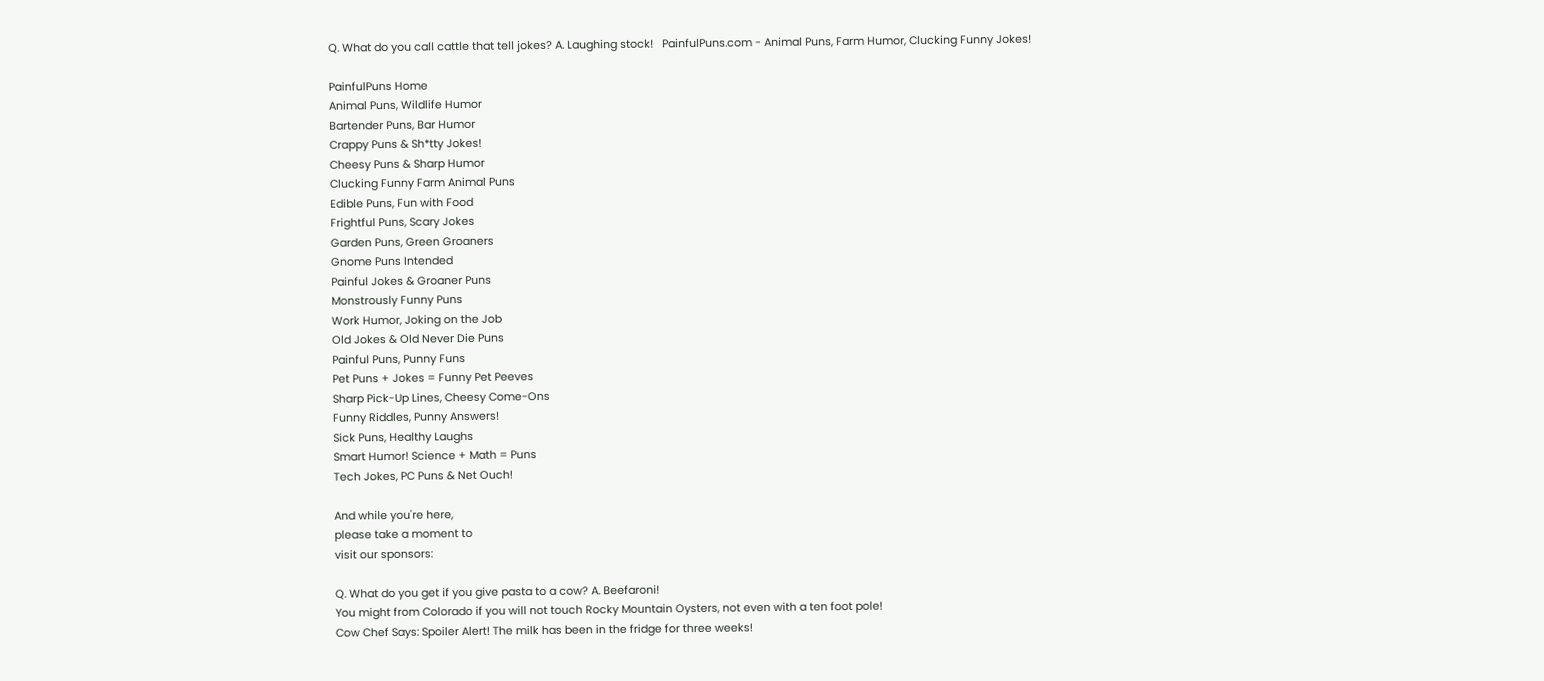Q. What do you call cattle that tell jokes? A. Laughing stock!   PainfulPuns.com - Animal Puns, Farm Humor, Clucking Funny Jokes!

PainfulPuns Home
Animal Puns, Wildlife Humor
Bartender Puns, Bar Humor
Crappy Puns & Sh*tty Jokes!
Cheesy Puns & Sharp Humor
Clucking Funny Farm Animal Puns
Edible Puns, Fun with Food
Frightful Puns, Scary Jokes
Garden Puns, Green Groaners
Gnome Puns Intended
Painful Jokes & Groaner Puns
Monstrously Funny Puns
Work Humor, Joking on the Job
Old Jokes & Old Never Die Puns
Painful Puns, Punny Funs
Pet Puns + Jokes = Funny Pet Peeves
Sharp Pick-Up Lines, Cheesy Come-Ons
Funny Riddles, Punny Answers!
Sick Puns, Healthy Laughs
Smart Humor! Science + Math = Puns
Tech Jokes, PC Puns & Net Ouch!

And while you're here,
please take a moment to
visit our sponsors:

Q. What do you get if you give pasta to a cow? A. Beefaroni!
You might from Colorado if you will not touch Rocky Mountain Oysters, not even with a ten foot pole!
Cow Chef Says: Spoiler Alert! The milk has been in the fridge for three weeks!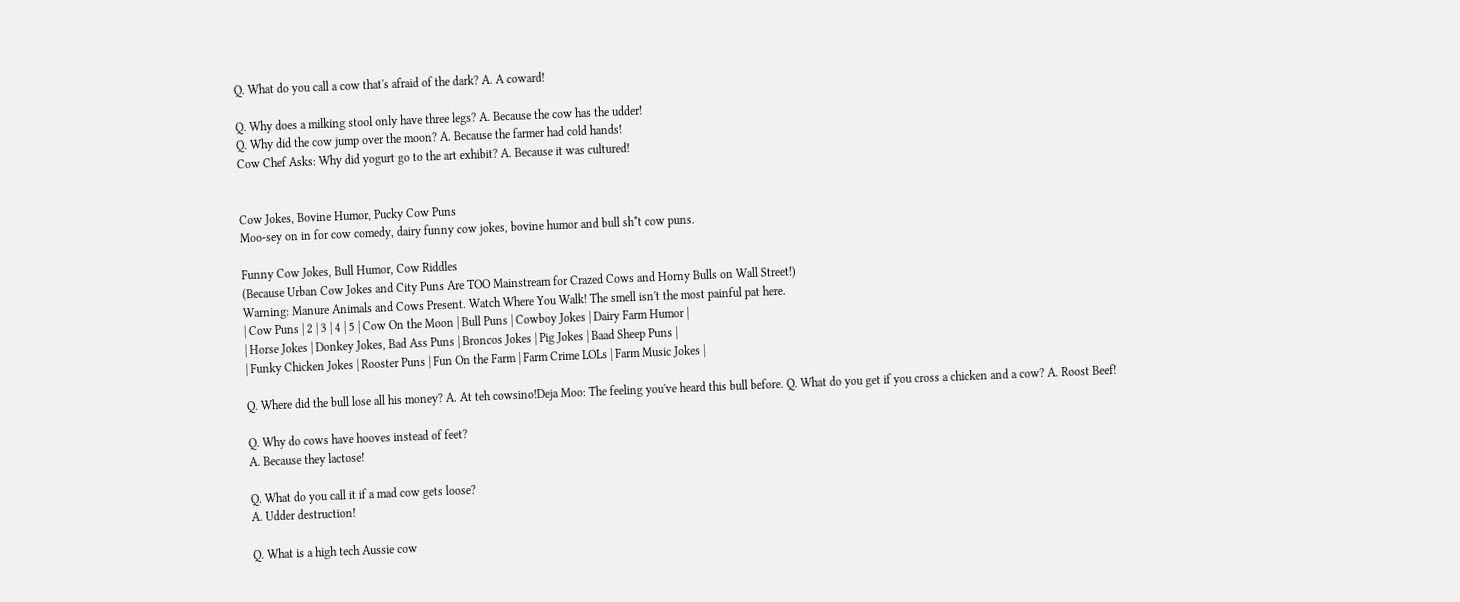Q. What do you call a cow that's afraid of the dark? A. A coward!

Q. Why does a milking stool only have three legs? A. Because the cow has the udder!
Q. Why did the cow jump over the moon? A. Because the farmer had cold hands!
Cow Chef Asks: Why did yogurt go to the art exhibit? A. Because it was cultured!


Cow Jokes, Bovine Humor, Pucky Cow Puns
Moo-sey on in for cow comedy, dairy funny cow jokes, bovine humor and bull sh*t cow puns.

Funny Cow Jokes, Bull Humor, Cow Riddles
(Because Urban Cow Jokes and City Puns Are TOO Mainstream for Crazed Cows and Horny Bulls on Wall Street!)
Warning: Manure Animals and Cows Present. Watch Where You Walk! The smell isn't the most painful pat here.
| Cow Puns | 2 | 3 | 4 | 5 | Cow On the Moon | Bull Puns | Cowboy Jokes | Dairy Farm Humor |
| Horse Jokes | Donkey Jokes, Bad Ass Puns | Broncos Jokes | Pig Jokes | Baad Sheep Puns |
| Funky Chicken Jokes | Rooster Puns | Fun On the Farm | Farm Crime LOLs | Farm Music Jokes |

Q. Where did the bull lose all his money? A. At teh cowsino!Deja Moo: The feeling you've heard this bull before. Q. What do you get if you cross a chicken and a cow? A. Roost Beef!

Q. Why do cows have hooves instead of feet?
A. Because they lactose!

Q. What do you call it if a mad cow gets loose?
A. Udder destruction!

Q. What is a high tech Aussie cow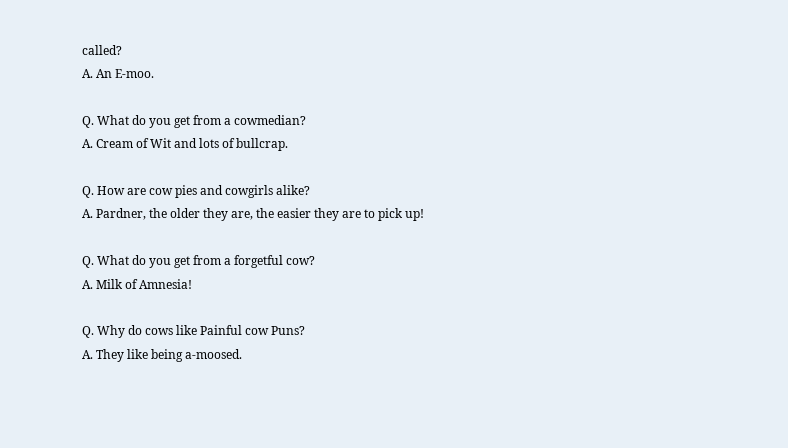called?
A. An E-moo.

Q. What do you get from a cowmedian?
A. Cream of Wit and lots of bullcrap.

Q. How are cow pies and cowgirls alike?
A. Pardner, the older they are, the easier they are to pick up!

Q. What do you get from a forgetful cow?
A. Milk of Amnesia!

Q. Why do cows like Painful cow Puns?
A. They like being a-moosed.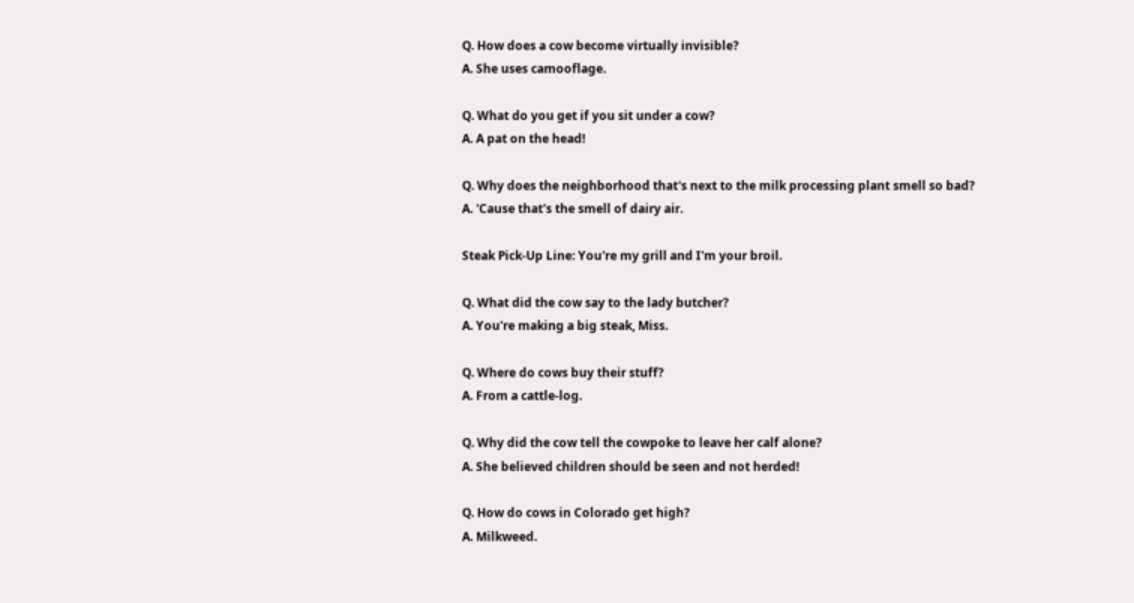Q. How does a cow become virtually invisible?
A. She uses camooflage.

Q. What do you get if you sit under a cow?
A. A pat on the head!

Q. Why does the neighborhood that's next to the milk processing plant smell so bad?
A. 'Cause that's the smell of dairy air.

Steak Pick-Up Line: You're my grill and I'm your broil.

Q. What did the cow say to the lady butcher?
A. You're making a big steak, Miss.

Q. Where do cows buy their stuff?
A. From a cattle-log.

Q. Why did the cow tell the cowpoke to leave her calf alone?
A. She believed children should be seen and not herded!

Q. How do cows in Colorado get high?
A. Milkweed.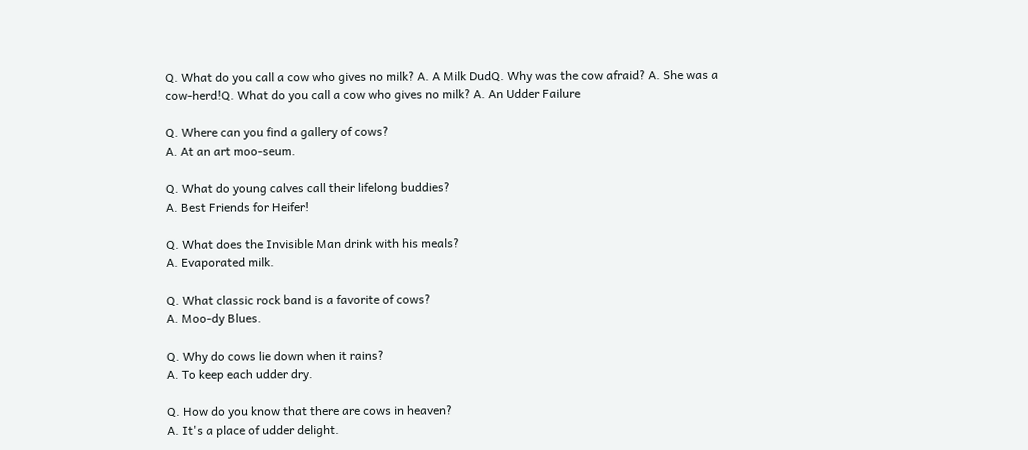Q. What do you call a cow who gives no milk? A. A Milk DudQ. Why was the cow afraid? A. She was a cow-herd!Q. What do you call a cow who gives no milk? A. An Udder Failure

Q. Where can you find a gallery of cows?
A. At an art moo-seum.

Q. What do young calves call their lifelong buddies?
A. Best Friends for Heifer!

Q. What does the Invisible Man drink with his meals?
A. Evaporated milk.

Q. What classic rock band is a favorite of cows?
A. Moo-dy Blues.

Q. Why do cows lie down when it rains?
A. To keep each udder dry.

Q. How do you know that there are cows in heaven?
A. It's a place of udder delight.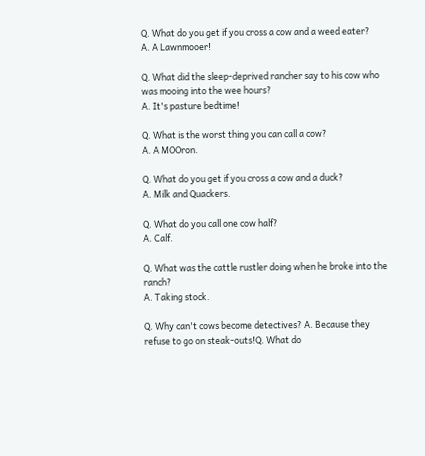Q. What do you get if you cross a cow and a weed eater?
A. A Lawnmooer!

Q. What did the sleep-deprived rancher say to his cow who was mooing into the wee hours?
A. It's pasture bedtime!

Q. What is the worst thing you can call a cow?
A. A MOOron.

Q. What do you get if you cross a cow and a duck?
A. Milk and Quackers.

Q. What do you call one cow half?
A. Calf.

Q. What was the cattle rustler doing when he broke into the ranch?
A. Taking stock.

Q. Why can't cows become detectives? A. Because they refuse to go on steak-outs!Q. What do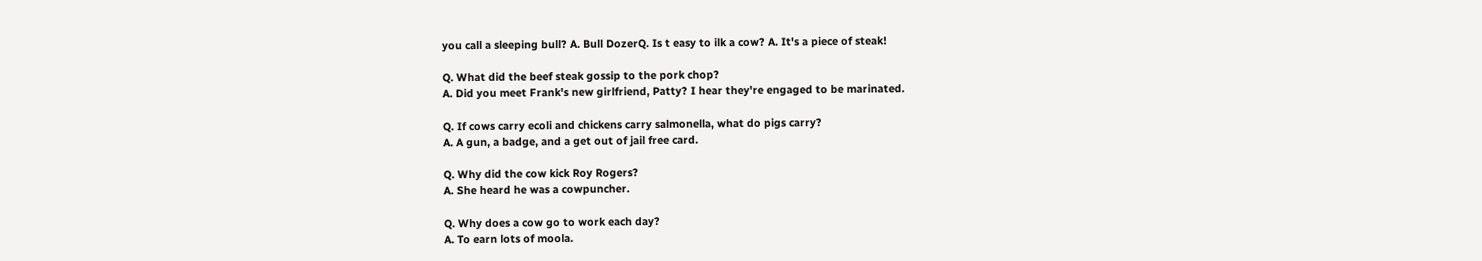you call a sleeping bull? A. Bull DozerQ. Is t easy to ilk a cow? A. It's a piece of steak!

Q. What did the beef steak gossip to the pork chop?
A. Did you meet Frank's new girlfriend, Patty? I hear they're engaged to be marinated.

Q. If cows carry ecoli and chickens carry salmonella, what do pigs carry?
A. A gun, a badge, and a get out of jail free card.

Q. Why did the cow kick Roy Rogers?
A. She heard he was a cowpuncher.

Q. Why does a cow go to work each day?
A. To earn lots of moola.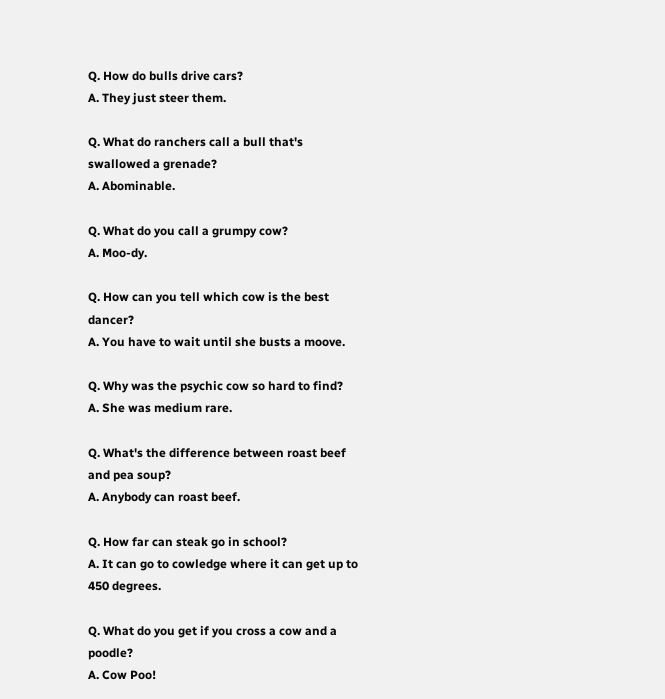Q. How do bulls drive cars?
A. They just steer them.

Q. What do ranchers call a bull that's swallowed a grenade?
A. Abominable.

Q. What do you call a grumpy cow?
A. Moo-dy.

Q. How can you tell which cow is the best dancer?
A. You have to wait until she busts a moove.

Q. Why was the psychic cow so hard to find?
A. She was medium rare.

Q. What's the difference between roast beef and pea soup?
A. Anybody can roast beef.

Q. How far can steak go in school?
A. It can go to cowledge where it can get up to 450 degrees.

Q. What do you get if you cross a cow and a poodle?
A. Cow Poo!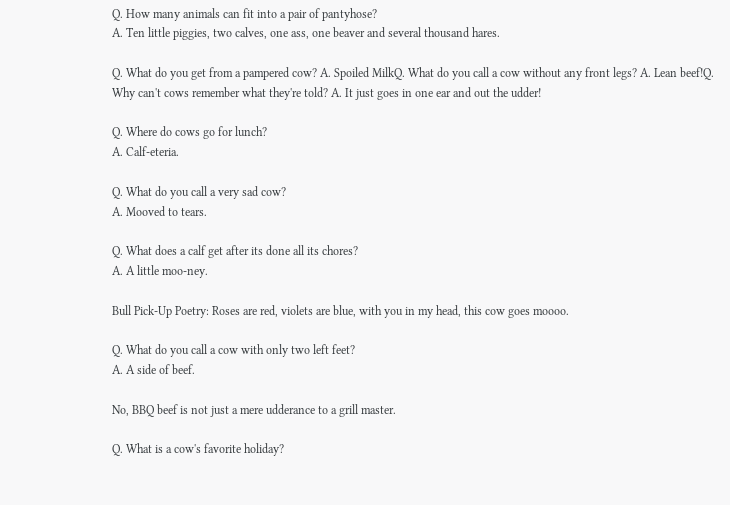Q. How many animals can fit into a pair of pantyhose?
A. Ten little piggies, two calves, one ass, one beaver and several thousand hares.

Q. What do you get from a pampered cow? A. Spoiled MilkQ. What do you call a cow without any front legs? A. Lean beef!Q. Why can't cows remember what they're told? A. It just goes in one ear and out the udder!

Q. Where do cows go for lunch?
A. Calf-eteria.

Q. What do you call a very sad cow?
A. Mooved to tears.

Q. What does a calf get after its done all its chores?
A. A little moo-ney.

Bull Pick-Up Poetry: Roses are red, violets are blue, with you in my head, this cow goes moooo.

Q. What do you call a cow with only two left feet?
A. A side of beef.

No, BBQ beef is not just a mere udderance to a grill master.

Q. What is a cow's favorite holiday?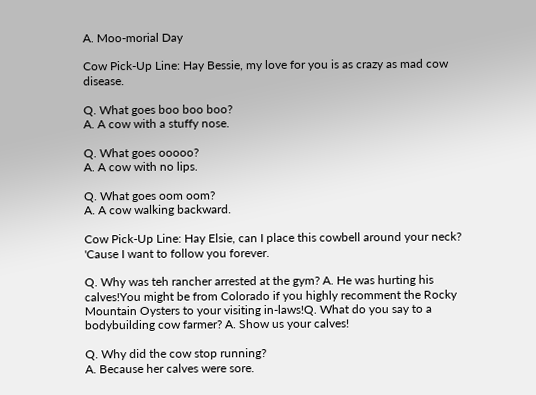A. Moo-morial Day

Cow Pick-Up Line: Hay Bessie, my love for you is as crazy as mad cow disease.

Q. What goes boo boo boo?
A. A cow with a stuffy nose.

Q. What goes ooooo?
A. A cow with no lips.

Q. What goes oom oom?
A. A cow walking backward.

Cow Pick-Up Line: Hay Elsie, can I place this cowbell around your neck? 'Cause I want to follow you forever.

Q. Why was teh rancher arrested at the gym? A. He was hurting his calves!You might be from Colorado if you highly recomment the Rocky Mountain Oysters to your visiting in-laws!Q. What do you say to a bodybuilding cow farmer? A. Show us your calves!

Q. Why did the cow stop running?
A. Because her calves were sore.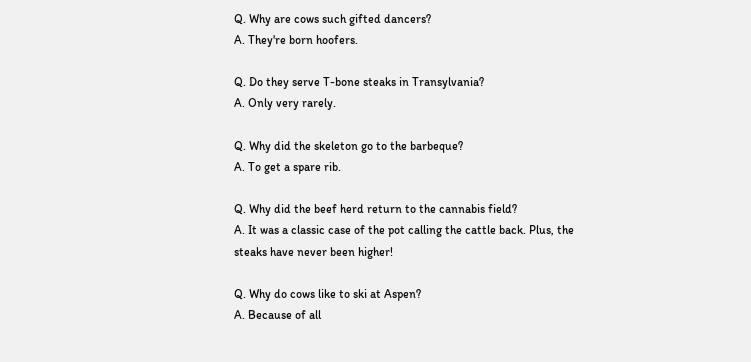Q. Why are cows such gifted dancers?
A. They're born hoofers.

Q. Do they serve T-bone steaks in Transylvania?
A. Only very rarely.

Q. Why did the skeleton go to the barbeque?
A. To get a spare rib.

Q. Why did the beef herd return to the cannabis field?
A. It was a classic case of the pot calling the cattle back. Plus, the steaks have never been higher!

Q. Why do cows like to ski at Aspen?
A. Because of all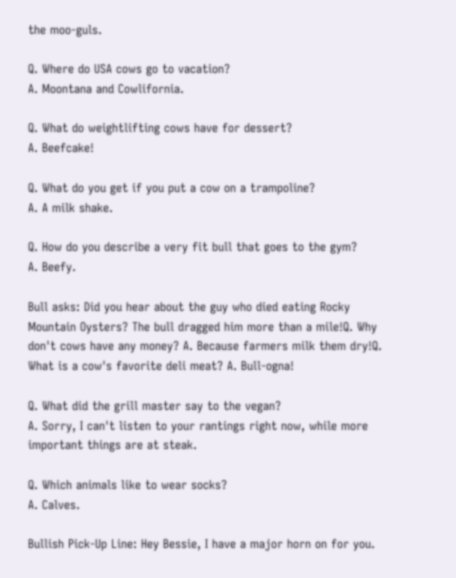the moo-guls.

Q. Where do USA cows go to vacation?
A. Moontana and Cowlifornia.

Q. What do weightlifting cows have for dessert?
A. Beefcake!

Q. What do you get if you put a cow on a trampoline?
A. A milk shake.

Q. How do you describe a very fit bull that goes to the gym?
A. Beefy.

Bull asks: Did you hear about the guy who died eating Rocky Mountain Oysters? The bull dragged him more than a mile!Q. Why don't cows have any money? A. Because farmers milk them dry!Q. What is a cow's favorite deli meat? A. Bull-ogna!

Q. What did the grill master say to the vegan?
A. Sorry, I can't listen to your rantings right now, while more important things are at steak.

Q. Which animals like to wear socks?
A. Calves.

Bullish Pick-Up Line: Hey Bessie, I have a major horn on for you.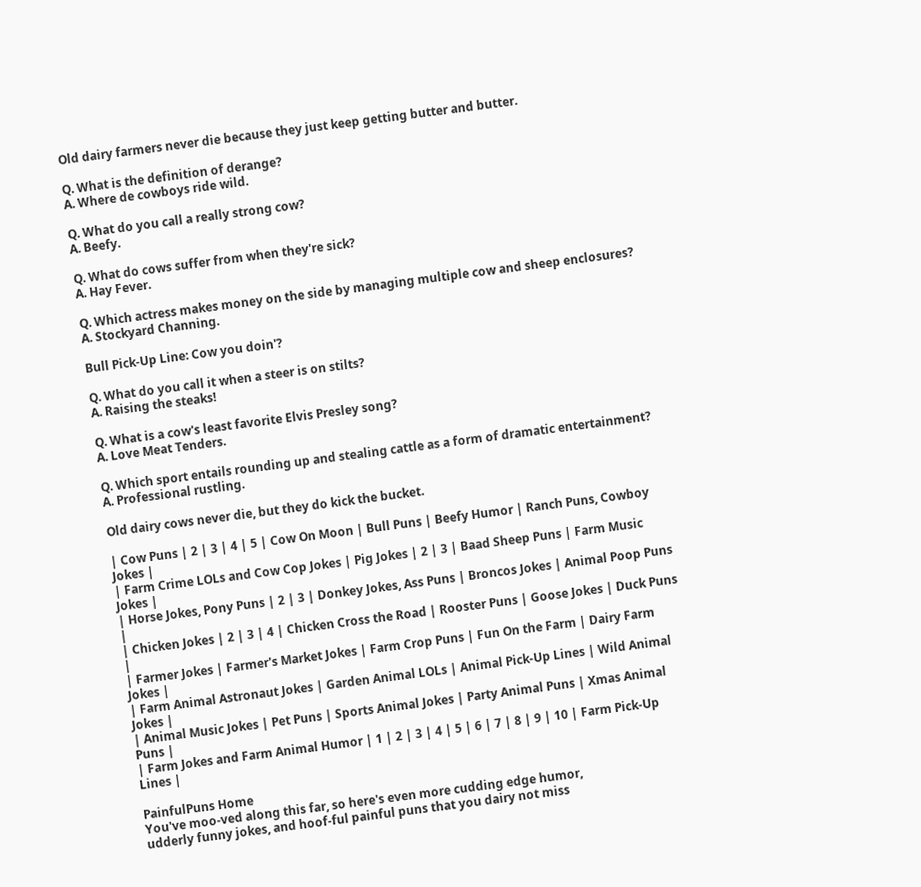Old dairy farmers never die because they just keep getting butter and butter.

Q. What is the definition of derange?
A. Where de cowboys ride wild.

Q. What do you call a really strong cow?
A. Beefy.

Q. What do cows suffer from when they're sick?
A. Hay Fever.

Q. Which actress makes money on the side by managing multiple cow and sheep enclosures?
A. Stockyard Channing.

Bull Pick-Up Line: Cow you doin'?

Q. What do you call it when a steer is on stilts?
A. Raising the steaks!

Q. What is a cow's least favorite Elvis Presley song?
A. Love Meat Tenders.

Q. Which sport entails rounding up and stealing cattle as a form of dramatic entertainment?
A. Professional rustling.

Old dairy cows never die, but they do kick the bucket.

| Cow Puns | 2 | 3 | 4 | 5 | Cow On Moon | Bull Puns | Beefy Humor | Ranch Puns, Cowboy Jokes |
| Farm Crime LOLs and Cow Cop Jokes | Pig Jokes | 2 | 3 | Baad Sheep Puns | Farm Music Jokes |
| Horse Jokes, Pony Puns | 2 | 3 | Donkey Jokes, Ass Puns | Broncos Jokes | Animal Poop Puns |
| Chicken Jokes | 2 | 3 | 4 | Chicken Cross the Road | Rooster Puns | Goose Jokes | Duck Puns |
| Farmer Jokes | Farmer's Market Jokes | Farm Crop Puns | Fun On the Farm | Dairy Farm Jokes |
| Farm Animal Astronaut Jokes | Garden Animal LOLs | Animal Pick-Up Lines | Wild Animal Jokes |
| Animal Music Jokes | Pet Puns | Sports Animal Jokes | Party Animal Puns | Xmas Animal Puns |
| Farm Jokes and Farm Animal Humor | 1 | 2 | 3 | 4 | 5 | 6 | 7 | 8 | 9 | 10 | Farm Pick-Up Lines |

PainfulPuns Home
You've moo-ved along this far, so here's even more cudding edge humor,
udderly funny jokes, and hoof-ful painful puns that you dairy not miss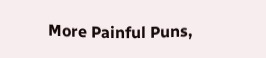More Painful Puns,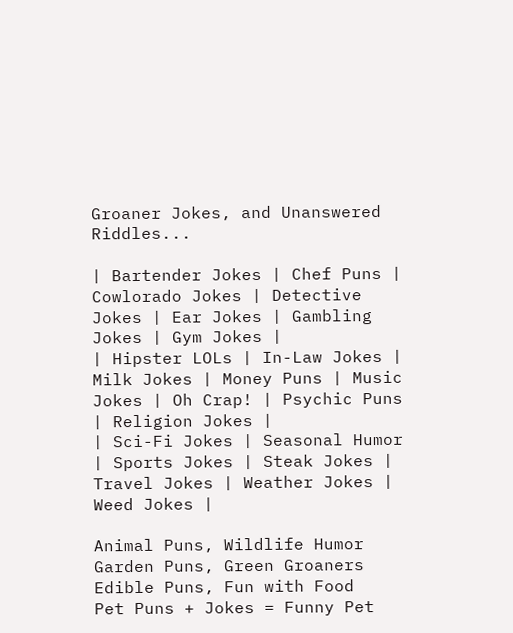Groaner Jokes, and Unanswered Riddles...

| Bartender Jokes | Chef Puns | Cowlorado Jokes | Detective Jokes | Ear Jokes | Gambling Jokes | Gym Jokes |
| Hipster LOLs | In-Law Jokes | Milk Jokes | Money Puns | Music Jokes | Oh Crap! | Psychic Puns | Religion Jokes |
| Sci-Fi Jokes | Seasonal Humor | Sports Jokes | Steak Jokes | Travel Jokes | Weather Jokes | Weed Jokes |

Animal Puns, Wildlife Humor Garden Puns, Green Groaners Edible Puns, Fun with Food
Pet Puns + Jokes = Funny Pet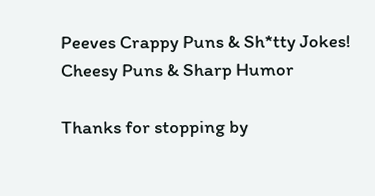Peeves Crappy Puns & Sh*tty Jokes! Cheesy Puns & Sharp Humor

Thanks for stopping by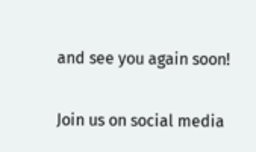and see you again soon!

Join us on social media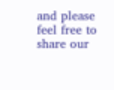and please feel free to share our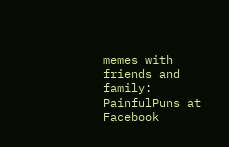memes with friends and family:
PainfulPuns at Facebook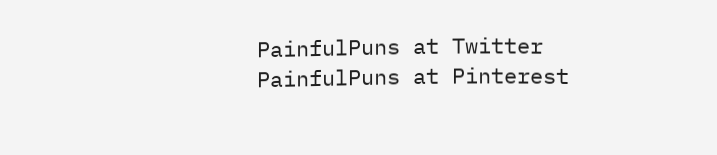PainfulPuns at Twitter PainfulPuns at Pinterest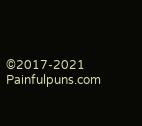©2017-2021 Painfulpuns.com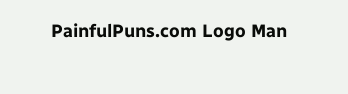PainfulPuns.com Logo Man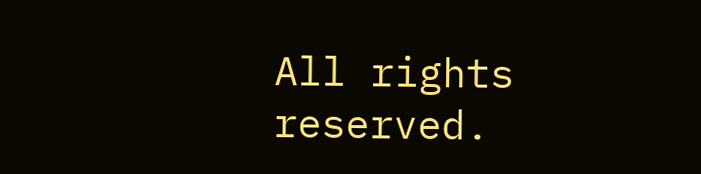All rights reserved.